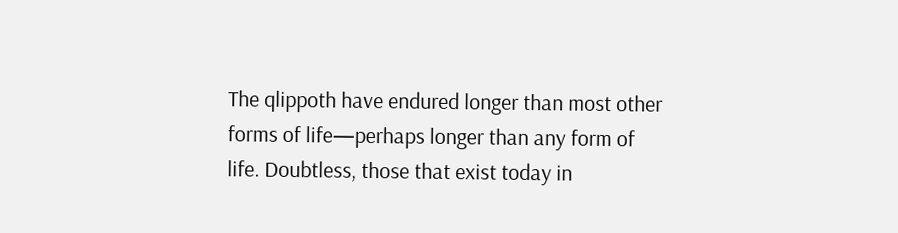The qlippoth have endured longer than most other forms of life—perhaps longer than any form of life. Doubtless, those that exist today in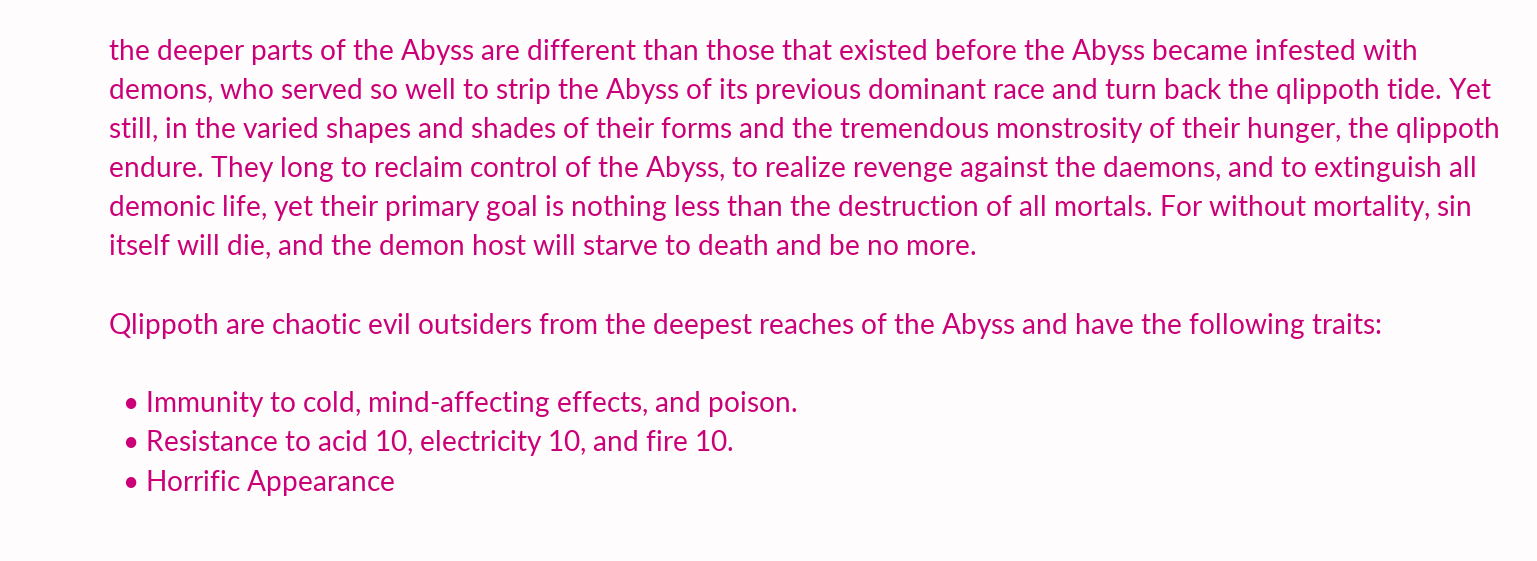the deeper parts of the Abyss are different than those that existed before the Abyss became infested with demons, who served so well to strip the Abyss of its previous dominant race and turn back the qlippoth tide. Yet still, in the varied shapes and shades of their forms and the tremendous monstrosity of their hunger, the qlippoth endure. They long to reclaim control of the Abyss, to realize revenge against the daemons, and to extinguish all demonic life, yet their primary goal is nothing less than the destruction of all mortals. For without mortality, sin itself will die, and the demon host will starve to death and be no more.

Qlippoth are chaotic evil outsiders from the deepest reaches of the Abyss and have the following traits:

  • Immunity to cold, mind-affecting effects, and poison.
  • Resistance to acid 10, electricity 10, and fire 10.
  • Horrific Appearance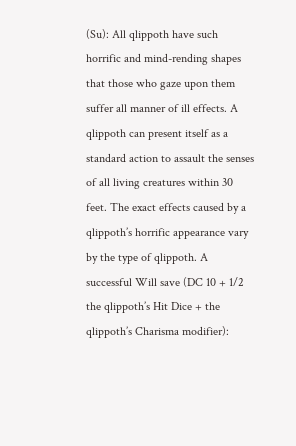(Su): All qlippoth have such horrific and mind-rending shapes that those who gaze upon them suffer all manner of ill effects. A qlippoth can present itself as a standard action to assault the senses of all living creatures within 30 feet. The exact effects caused by a qlippoth’s horrific appearance vary by the type of qlippoth. A successful Will save (DC 10 + 1/2 the qlippoth’s Hit Dice + the qlippoth’s Charisma modifier):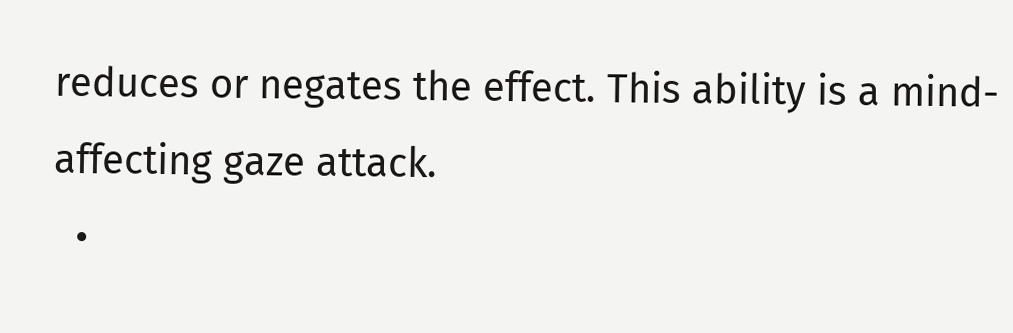reduces or negates the effect. This ability is a mind-affecting gaze attack.
  •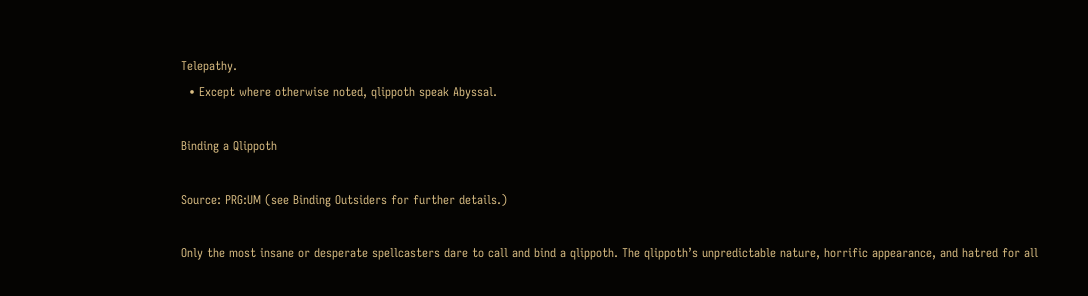Telepathy.
  • Except where otherwise noted, qlippoth speak Abyssal.

Binding a Qlippoth

Source: PRG:UM (see Binding Outsiders for further details.)

Only the most insane or desperate spellcasters dare to call and bind a qlippoth. The qlippoth’s unpredictable nature, horrific appearance, and hatred for all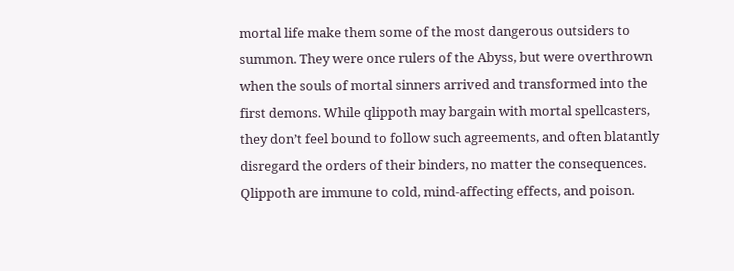mortal life make them some of the most dangerous outsiders to summon. They were once rulers of the Abyss, but were overthrown when the souls of mortal sinners arrived and transformed into the first demons. While qlippoth may bargain with mortal spellcasters, they don’t feel bound to follow such agreements, and often blatantly disregard the orders of their binders, no matter the consequences. Qlippoth are immune to cold, mind-affecting effects, and poison.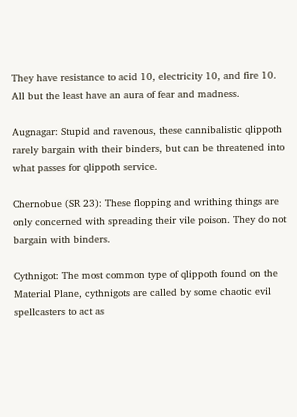They have resistance to acid 10, electricity 10, and fire 10. All but the least have an aura of fear and madness.

Augnagar: Stupid and ravenous, these cannibalistic qlippoth rarely bargain with their binders, but can be threatened into what passes for qlippoth service.

Chernobue (SR 23): These flopping and writhing things are only concerned with spreading their vile poison. They do not bargain with binders.

Cythnigot: The most common type of qlippoth found on the Material Plane, cythnigots are called by some chaotic evil spellcasters to act as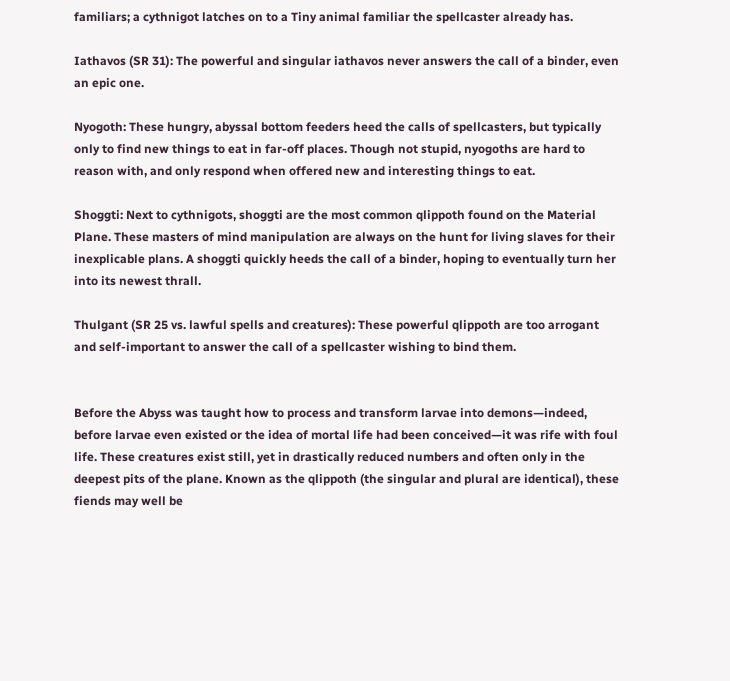familiars; a cythnigot latches on to a Tiny animal familiar the spellcaster already has.

Iathavos (SR 31): The powerful and singular iathavos never answers the call of a binder, even an epic one.

Nyogoth: These hungry, abyssal bottom feeders heed the calls of spellcasters, but typically only to find new things to eat in far-off places. Though not stupid, nyogoths are hard to reason with, and only respond when offered new and interesting things to eat.

Shoggti: Next to cythnigots, shoggti are the most common qlippoth found on the Material Plane. These masters of mind manipulation are always on the hunt for living slaves for their inexplicable plans. A shoggti quickly heeds the call of a binder, hoping to eventually turn her into its newest thrall.

Thulgant (SR 25 vs. lawful spells and creatures): These powerful qlippoth are too arrogant and self-important to answer the call of a spellcaster wishing to bind them.


Before the Abyss was taught how to process and transform larvae into demons—indeed, before larvae even existed or the idea of mortal life had been conceived—it was rife with foul life. These creatures exist still, yet in drastically reduced numbers and often only in the deepest pits of the plane. Known as the qlippoth (the singular and plural are identical), these fiends may well be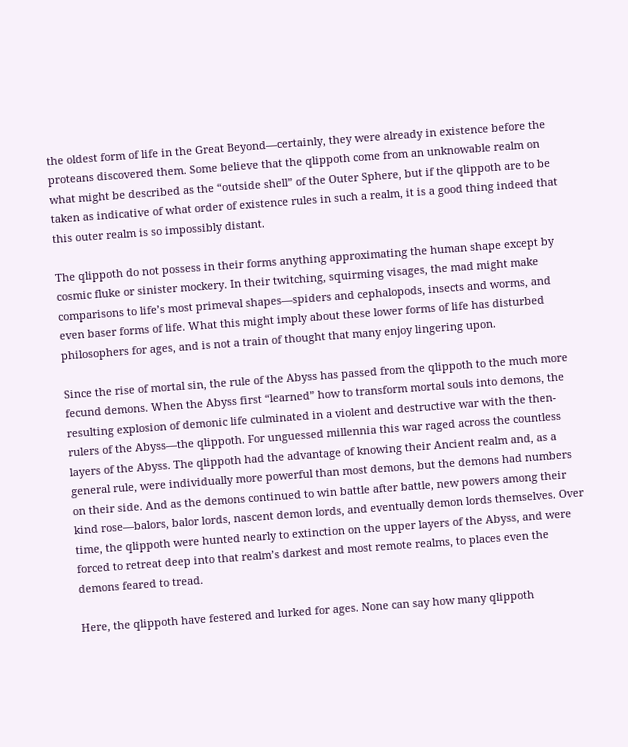the oldest form of life in the Great Beyond—certainly, they were already in existence before the proteans discovered them. Some believe that the qlippoth come from an unknowable realm on what might be described as the “outside shell” of the Outer Sphere, but if the qlippoth are to be taken as indicative of what order of existence rules in such a realm, it is a good thing indeed that this outer realm is so impossibly distant.

The qlippoth do not possess in their forms anything approximating the human shape except by cosmic fluke or sinister mockery. In their twitching, squirming visages, the mad might make comparisons to life’s most primeval shapes—spiders and cephalopods, insects and worms, and even baser forms of life. What this might imply about these lower forms of life has disturbed philosophers for ages, and is not a train of thought that many enjoy lingering upon.

Since the rise of mortal sin, the rule of the Abyss has passed from the qlippoth to the much more fecund demons. When the Abyss first “learned” how to transform mortal souls into demons, the resulting explosion of demonic life culminated in a violent and destructive war with the then-rulers of the Abyss—the qlippoth. For unguessed millennia this war raged across the countless layers of the Abyss. The qlippoth had the advantage of knowing their Ancient realm and, as a general rule, were individually more powerful than most demons, but the demons had numbers on their side. And as the demons continued to win battle after battle, new powers among their kind rose—balors, balor lords, nascent demon lords, and eventually demon lords themselves. Over time, the qlippoth were hunted nearly to extinction on the upper layers of the Abyss, and were forced to retreat deep into that realm’s darkest and most remote realms, to places even the demons feared to tread.

Here, the qlippoth have festered and lurked for ages. None can say how many qlippoth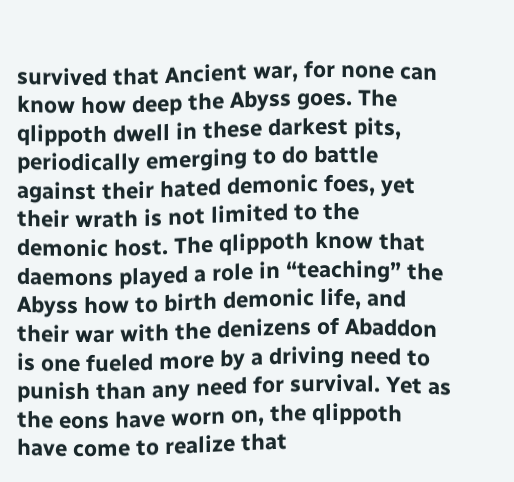survived that Ancient war, for none can know how deep the Abyss goes. The qlippoth dwell in these darkest pits, periodically emerging to do battle against their hated demonic foes, yet their wrath is not limited to the demonic host. The qlippoth know that daemons played a role in “teaching” the Abyss how to birth demonic life, and their war with the denizens of Abaddon is one fueled more by a driving need to punish than any need for survival. Yet as the eons have worn on, the qlippoth have come to realize that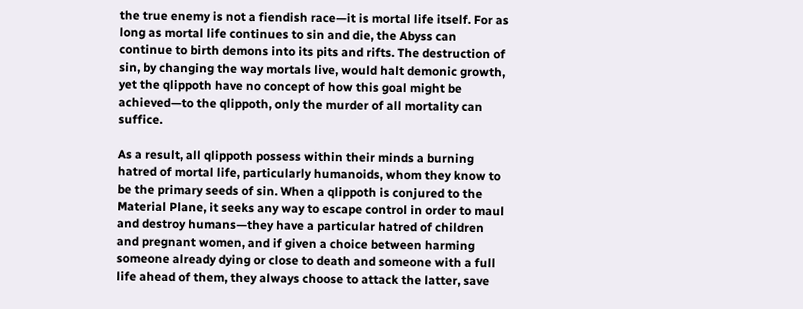the true enemy is not a fiendish race—it is mortal life itself. For as long as mortal life continues to sin and die, the Abyss can continue to birth demons into its pits and rifts. The destruction of sin, by changing the way mortals live, would halt demonic growth, yet the qlippoth have no concept of how this goal might be achieved—to the qlippoth, only the murder of all mortality can suffice.

As a result, all qlippoth possess within their minds a burning hatred of mortal life, particularly humanoids, whom they know to be the primary seeds of sin. When a qlippoth is conjured to the Material Plane, it seeks any way to escape control in order to maul and destroy humans—they have a particular hatred of children and pregnant women, and if given a choice between harming someone already dying or close to death and someone with a full life ahead of them, they always choose to attack the latter, save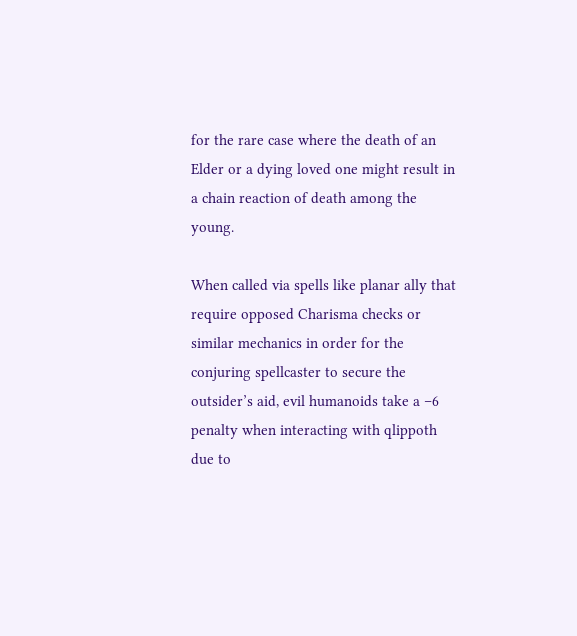for the rare case where the death of an Elder or a dying loved one might result in a chain reaction of death among the young.

When called via spells like planar ally that require opposed Charisma checks or similar mechanics in order for the conjuring spellcaster to secure the outsider’s aid, evil humanoids take a –6 penalty when interacting with qlippoth due to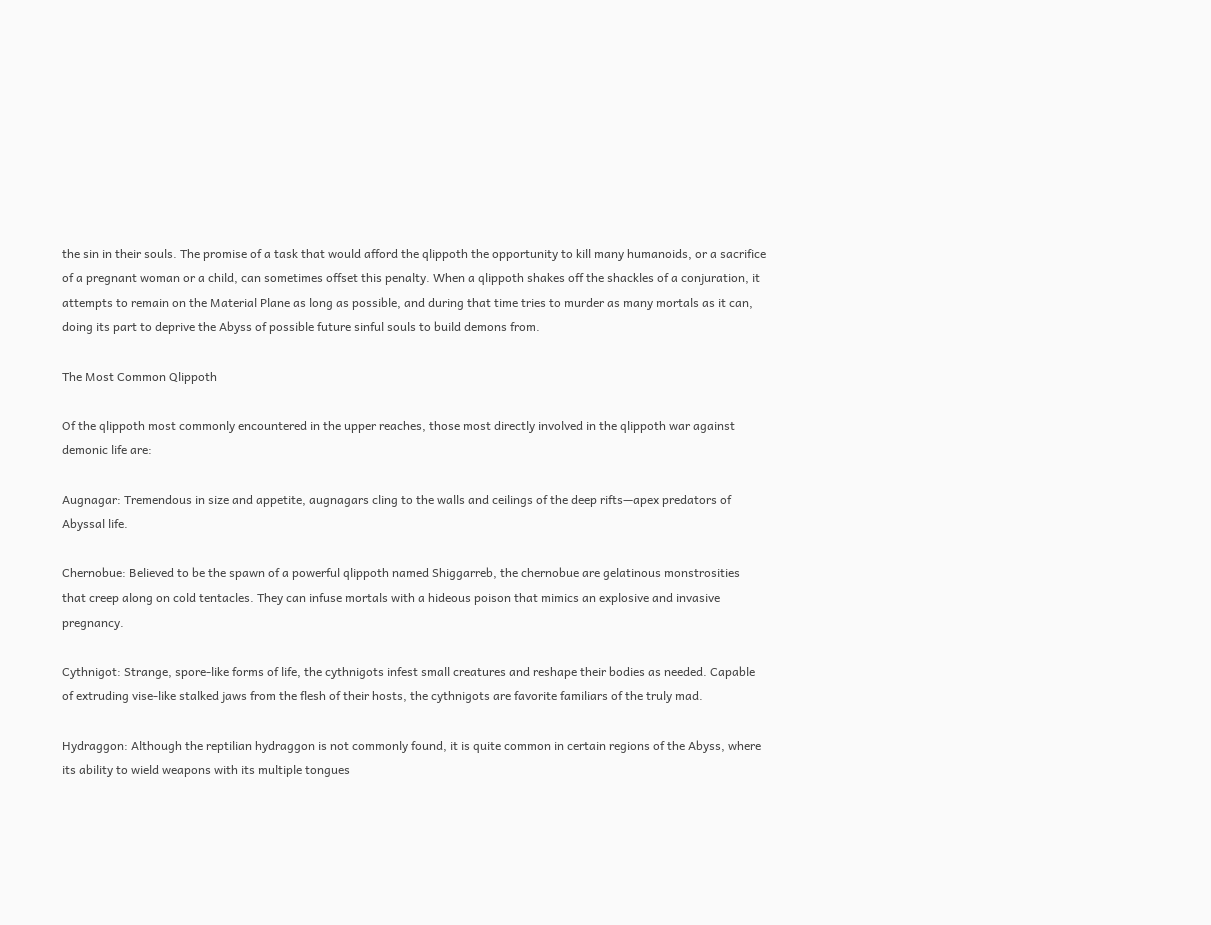the sin in their souls. The promise of a task that would afford the qlippoth the opportunity to kill many humanoids, or a sacrifice of a pregnant woman or a child, can sometimes offset this penalty. When a qlippoth shakes off the shackles of a conjuration, it attempts to remain on the Material Plane as long as possible, and during that time tries to murder as many mortals as it can, doing its part to deprive the Abyss of possible future sinful souls to build demons from.

The Most Common Qlippoth

Of the qlippoth most commonly encountered in the upper reaches, those most directly involved in the qlippoth war against demonic life are:

Augnagar: Tremendous in size and appetite, augnagars cling to the walls and ceilings of the deep rifts—apex predators of Abyssal life.

Chernobue: Believed to be the spawn of a powerful qlippoth named Shiggarreb, the chernobue are gelatinous monstrosities that creep along on cold tentacles. They can infuse mortals with a hideous poison that mimics an explosive and invasive pregnancy.

Cythnigot: Strange, spore-like forms of life, the cythnigots infest small creatures and reshape their bodies as needed. Capable of extruding vise-like stalked jaws from the flesh of their hosts, the cythnigots are favorite familiars of the truly mad.

Hydraggon: Although the reptilian hydraggon is not commonly found, it is quite common in certain regions of the Abyss, where its ability to wield weapons with its multiple tongues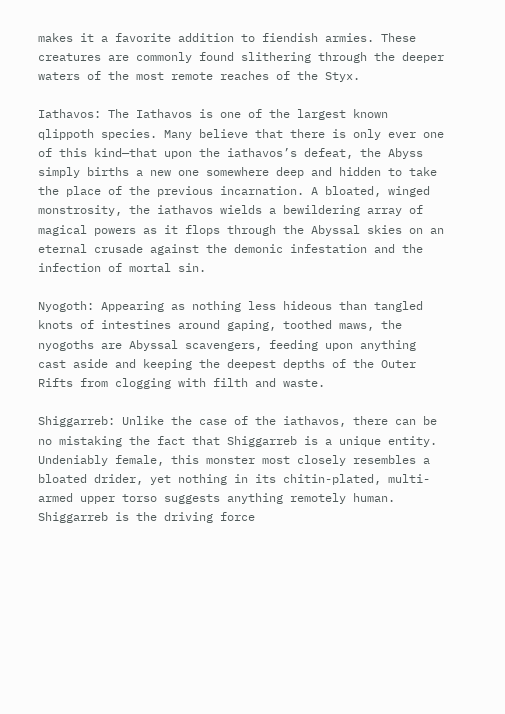makes it a favorite addition to fiendish armies. These creatures are commonly found slithering through the deeper waters of the most remote reaches of the Styx.

Iathavos: The Iathavos is one of the largest known qlippoth species. Many believe that there is only ever one of this kind—that upon the iathavos’s defeat, the Abyss simply births a new one somewhere deep and hidden to take the place of the previous incarnation. A bloated, winged monstrosity, the iathavos wields a bewildering array of magical powers as it flops through the Abyssal skies on an eternal crusade against the demonic infestation and the infection of mortal sin.

Nyogoth: Appearing as nothing less hideous than tangled knots of intestines around gaping, toothed maws, the nyogoths are Abyssal scavengers, feeding upon anything cast aside and keeping the deepest depths of the Outer Rifts from clogging with filth and waste.

Shiggarreb: Unlike the case of the iathavos, there can be no mistaking the fact that Shiggarreb is a unique entity. Undeniably female, this monster most closely resembles a bloated drider, yet nothing in its chitin-plated, multi-armed upper torso suggests anything remotely human. Shiggarreb is the driving force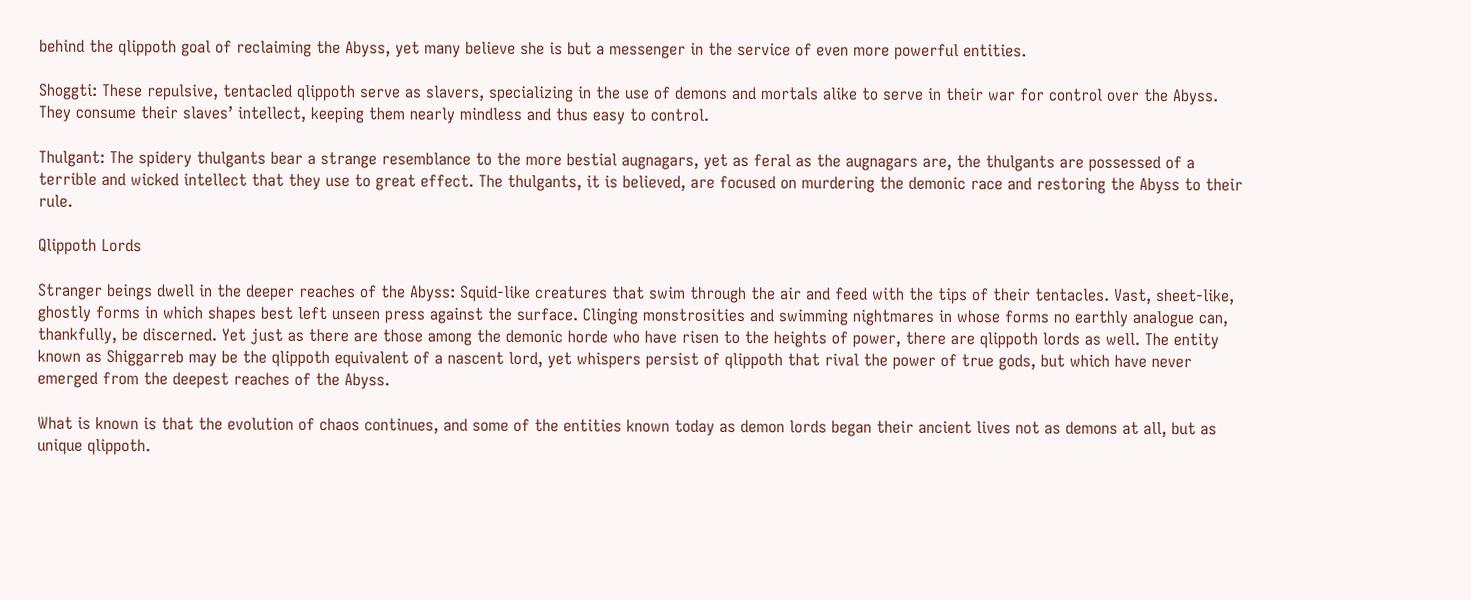behind the qlippoth goal of reclaiming the Abyss, yet many believe she is but a messenger in the service of even more powerful entities.

Shoggti: These repulsive, tentacled qlippoth serve as slavers, specializing in the use of demons and mortals alike to serve in their war for control over the Abyss. They consume their slaves’ intellect, keeping them nearly mindless and thus easy to control.

Thulgant: The spidery thulgants bear a strange resemblance to the more bestial augnagars, yet as feral as the augnagars are, the thulgants are possessed of a terrible and wicked intellect that they use to great effect. The thulgants, it is believed, are focused on murdering the demonic race and restoring the Abyss to their rule.

Qlippoth Lords

Stranger beings dwell in the deeper reaches of the Abyss: Squid-like creatures that swim through the air and feed with the tips of their tentacles. Vast, sheet-like, ghostly forms in which shapes best left unseen press against the surface. Clinging monstrosities and swimming nightmares in whose forms no earthly analogue can, thankfully, be discerned. Yet just as there are those among the demonic horde who have risen to the heights of power, there are qlippoth lords as well. The entity known as Shiggarreb may be the qlippoth equivalent of a nascent lord, yet whispers persist of qlippoth that rival the power of true gods, but which have never emerged from the deepest reaches of the Abyss.

What is known is that the evolution of chaos continues, and some of the entities known today as demon lords began their ancient lives not as demons at all, but as unique qlippoth.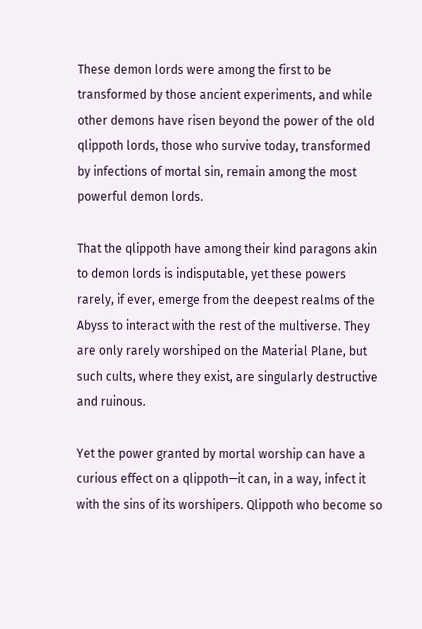These demon lords were among the first to be transformed by those ancient experiments, and while other demons have risen beyond the power of the old qlippoth lords, those who survive today, transformed by infections of mortal sin, remain among the most powerful demon lords.

That the qlippoth have among their kind paragons akin to demon lords is indisputable, yet these powers rarely, if ever, emerge from the deepest realms of the Abyss to interact with the rest of the multiverse. They are only rarely worshiped on the Material Plane, but such cults, where they exist, are singularly destructive and ruinous.

Yet the power granted by mortal worship can have a curious effect on a qlippoth—it can, in a way, infect it with the sins of its worshipers. Qlippoth who become so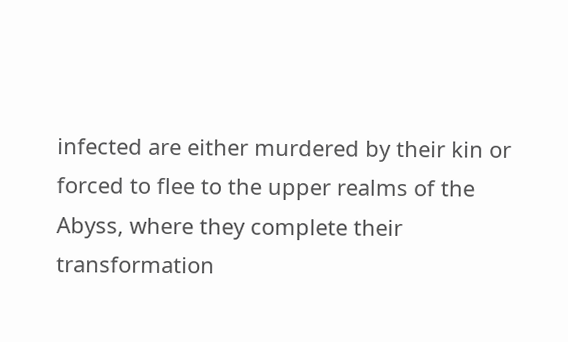infected are either murdered by their kin or forced to flee to the upper realms of the Abyss, where they complete their transformation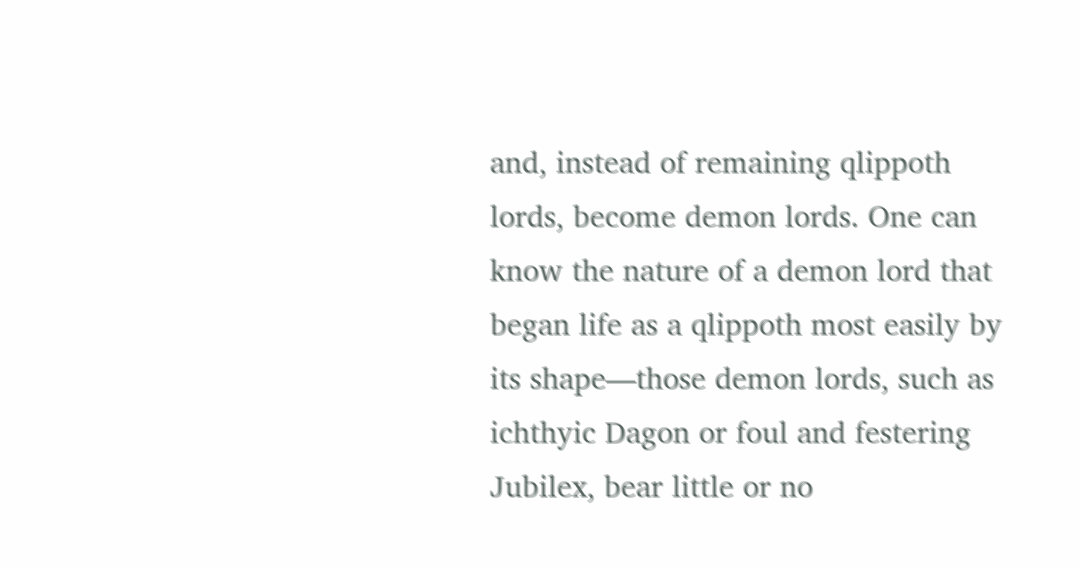and, instead of remaining qlippoth lords, become demon lords. One can know the nature of a demon lord that began life as a qlippoth most easily by its shape—those demon lords, such as ichthyic Dagon or foul and festering Jubilex, bear little or no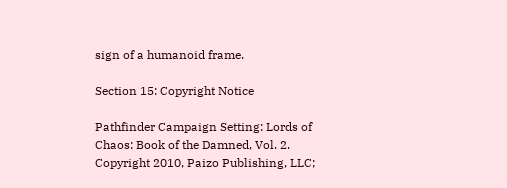sign of a humanoid frame.

Section 15: Copyright Notice

Pathfinder Campaign Setting: Lords of Chaos: Book of the Damned, Vol. 2. Copyright 2010, Paizo Publishing, LLC;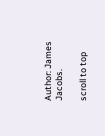Author: James Jacobs.

scroll to top